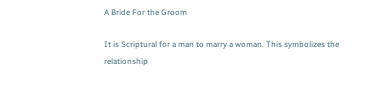A Bride For the Groom

It is Scriptural for a man to marry a woman. This symbolizes the relationship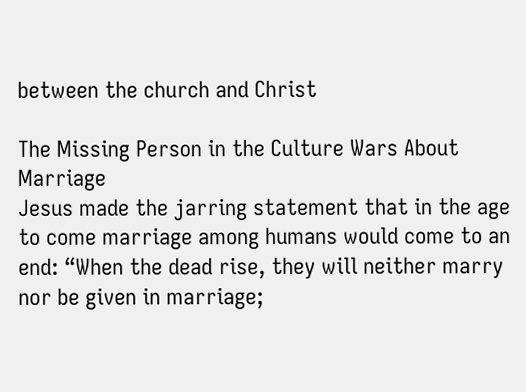between the church and Christ

The Missing Person in the Culture Wars About Marriage
Jesus made the jarring statement that in the age to come marriage among humans would come to an end: “When the dead rise, they will neither marry nor be given in marriage;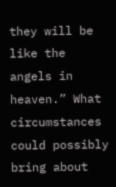they will be like the angels in heaven.” What circumstances could possibly bring about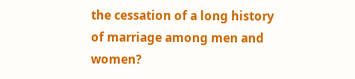the cessation of a long history of marriage among men and women?